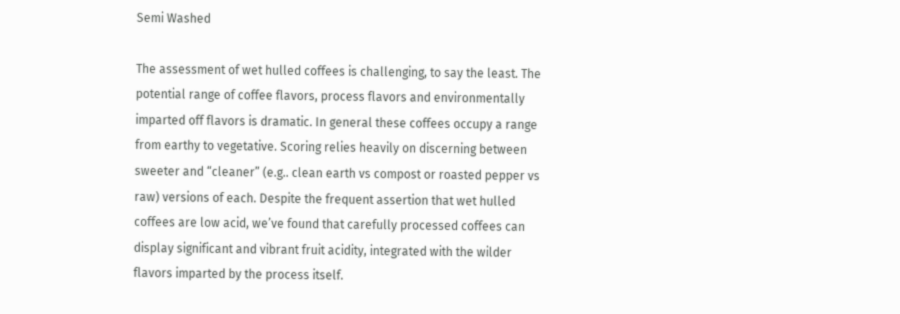Semi Washed

The assessment of wet hulled coffees is challenging, to say the least. The potential range of coffee flavors, process flavors and environmentally imparted off flavors is dramatic. In general these coffees occupy a range from earthy to vegetative. Scoring relies heavily on discerning between sweeter and “cleaner” (e.g.. clean earth vs compost or roasted pepper vs raw) versions of each. Despite the frequent assertion that wet hulled coffees are low acid, we’ve found that carefully processed coffees can display significant and vibrant fruit acidity, integrated with the wilder flavors imparted by the process itself.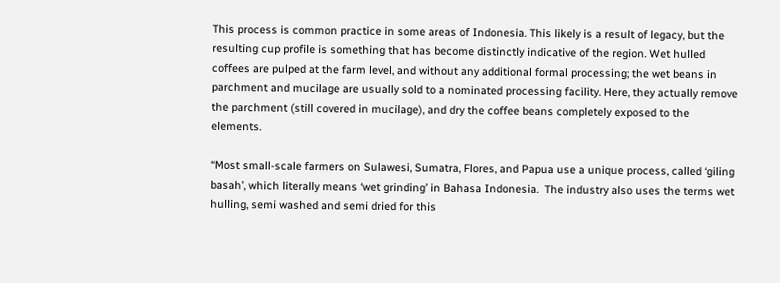This process is common practice in some areas of Indonesia. This likely is a result of legacy, but the resulting cup profile is something that has become distinctly indicative of the region. Wet hulled coffees are pulped at the farm level, and without any additional formal processing; the wet beans in parchment and mucilage are usually sold to a nominated processing facility. Here, they actually remove the parchment (still covered in mucilage), and dry the coffee beans completely exposed to the elements.

“Most small-scale farmers on Sulawesi, Sumatra, Flores, and Papua use a unique process, called ‘giling basah’, which literally means ‘wet grinding’ in Bahasa Indonesia.  The industry also uses the terms wet hulling, semi washed and semi dried for this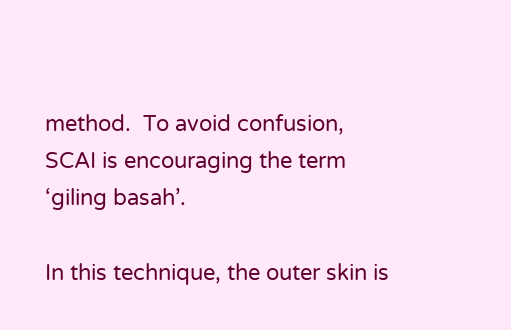method.  To avoid confusion, SCAI is encouraging the term ‘giling basah’.

In this technique, the outer skin is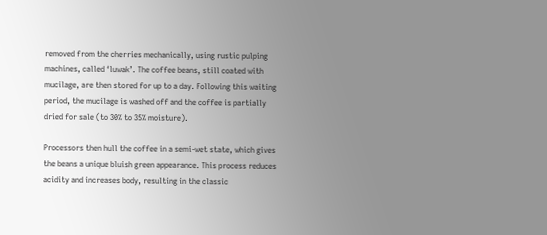removed from the cherries mechanically, using rustic pulping machines, called ‘luwak’. The coffee beans, still coated with mucilage, are then stored for up to a day. Following this waiting period, the mucilage is washed off and the coffee is partially dried for sale (to 30% to 35% moisture).

Processors then hull the coffee in a semi-wet state, which gives the beans a unique bluish green appearance. This process reduces acidity and increases body, resulting in the classic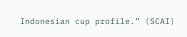Indonesian cup profile.” (SCAI)